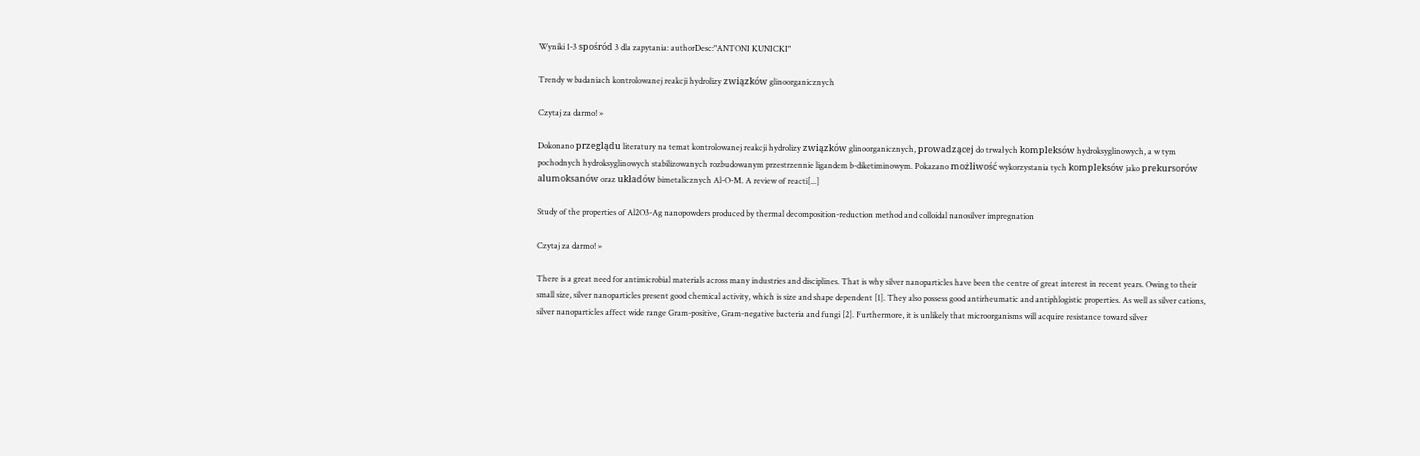Wyniki 1-3 spośród 3 dla zapytania: authorDesc:"ANTONI KUNICKI"

Trendy w badaniach kontrolowanej reakcji hydrolizy związków glinoorganicznych

Czytaj za darmo! »

Dokonano przeglądu literatury na temat kontrolowanej reakcji hydrolizy związków glinoorganicznych, prowadzącej do trwałych kompleksów hydroksyglinowych, a w tym pochodnych hydroksyglinowych stabilizowanych rozbudowanym przestrzennie ligandem b-diketiminowym. Pokazano możliwość wykorzystania tych kompleksów jako prekursorów alumoksanów oraz układów bimetalicznych Al-O-M. A review of reacti[...]

Study of the properties of Al2O3-Ag nanopowders produced by thermal decomposition-reduction method and colloidal nanosilver impregnation

Czytaj za darmo! »

There is a great need for antimicrobial materials across many industries and disciplines. That is why silver nanoparticles have been the centre of great interest in recent years. Owing to their small size, silver nanoparticles present good chemical activity, which is size and shape dependent [1]. They also possess good antirheumatic and antiphlogistic properties. As well as silver cations, silver nanoparticles affect wide range Gram-positive, Gram-negative bacteria and fungi [2]. Furthermore, it is unlikely that microorganisms will acquire resistance toward silver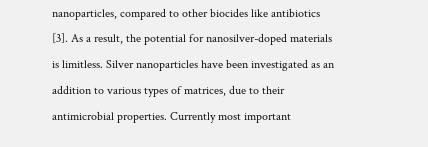nanoparticles, compared to other biocides like antibiotics [3]. As a result, the potential for nanosilver-doped materials is limitless. Silver nanoparticles have been investigated as an addition to various types of matrices, due to their antimicrobial properties. Currently most important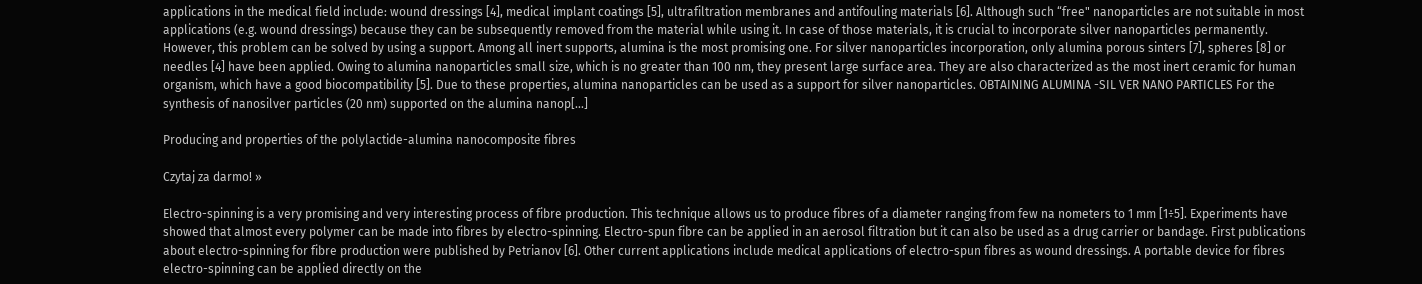applications in the medical field include: wound dressings [4], medical implant coatings [5], ultrafiltration membranes and antifouling materials [6]. Although such “free" nanoparticles are not suitable in most applications (e.g. wound dressings) because they can be subsequently removed from the material while using it. In case of those materials, it is crucial to incorporate silver nanoparticles permanently. However, this problem can be solved by using a support. Among all inert supports, alumina is the most promising one. For silver nanoparticles incorporation, only alumina porous sinters [7], spheres [8] or needles [4] have been applied. Owing to alumina nanoparticles small size, which is no greater than 100 nm, they present large surface area. They are also characterized as the most inert ceramic for human organism, which have a good biocompatibility [5]. Due to these properties, alumina nanoparticles can be used as a support for silver nanoparticles. OBTAINING ALUMINA -SIL VER NANO PARTICLES For the synthesis of nanosilver particles (20 nm) supported on the alumina nanop[...]

Producing and properties of the polylactide-alumina nanocomposite fibres

Czytaj za darmo! »

Electro-spinning is a very promising and very interesting process of fibre production. This technique allows us to produce fibres of a diameter ranging from few na nometers to 1 mm [1÷5]. Experiments have showed that almost every polymer can be made into fibres by electro-spinning. Electro-spun fibre can be applied in an aerosol filtration but it can also be used as a drug carrier or bandage. First publications about electro-spinning for fibre production were published by Petrianov [6]. Other current applications include medical applications of electro-spun fibres as wound dressings. A portable device for fibres electro-spinning can be applied directly on the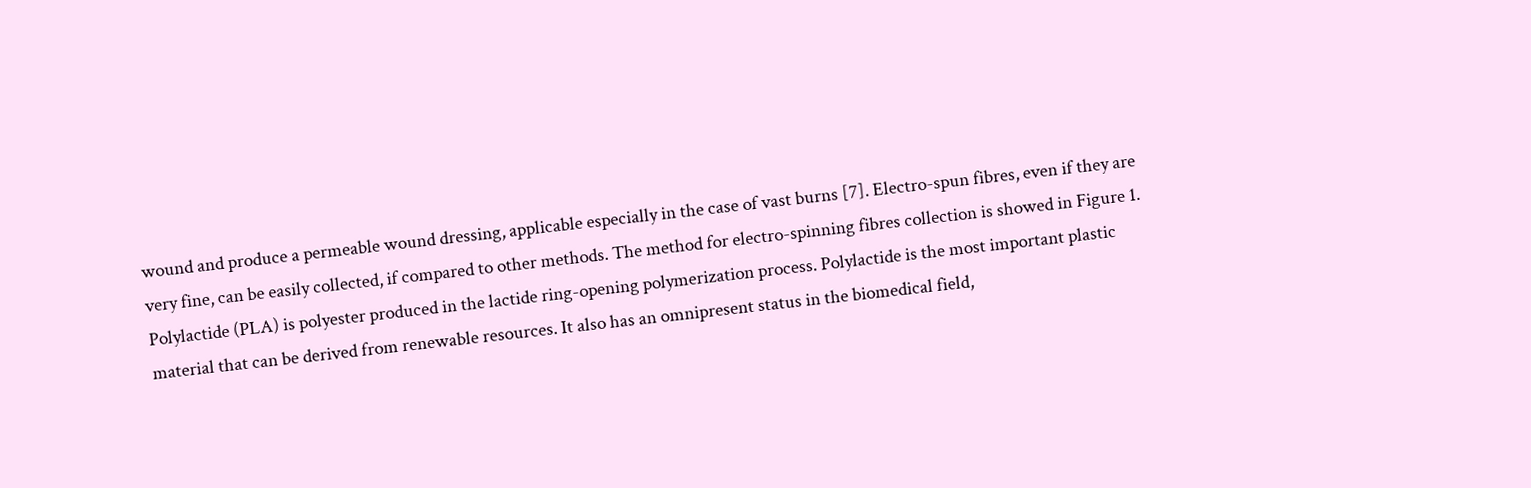wound and produce a permeable wound dressing, applicable especially in the case of vast burns [7]. Electro-spun fibres, even if they are very fine, can be easily collected, if compared to other methods. The method for electro-spinning fibres collection is showed in Figure 1. Polylactide (PLA) is polyester produced in the lactide ring-opening polymerization process. Polylactide is the most important plastic material that can be derived from renewable resources. It also has an omnipresent status in the biomedical field,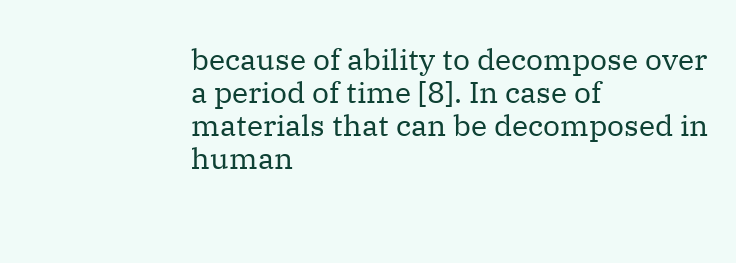because of ability to decompose over a period of time [8]. In case of materials that can be decomposed in human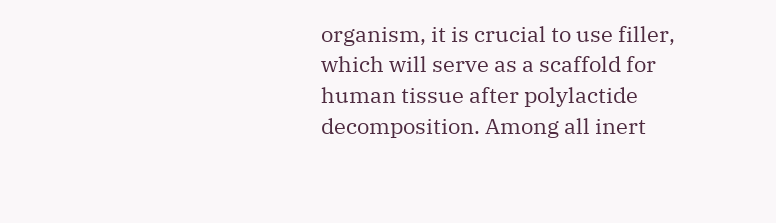organism, it is crucial to use filler, which will serve as a scaffold for human tissue after polylactide decomposition. Among all inert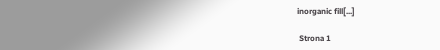inorganic fill[...]

 Strona 1